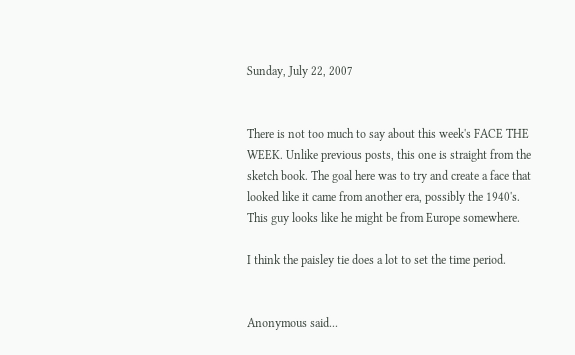Sunday, July 22, 2007


There is not too much to say about this week's FACE THE WEEK. Unlike previous posts, this one is straight from the sketch book. The goal here was to try and create a face that looked like it came from another era, possibly the 1940's. This guy looks like he might be from Europe somewhere.

I think the paisley tie does a lot to set the time period.


Anonymous said...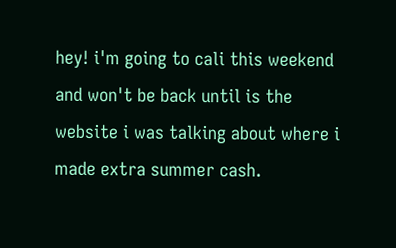hey! i'm going to cali this weekend and won't be back until is the website i was talking about where i made extra summer cash.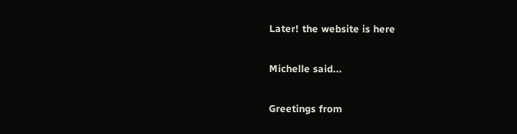Later! the website is here

Michelle said...

Greetings from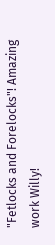"Fetlocks and Forelocks"! Amazing work Willy!